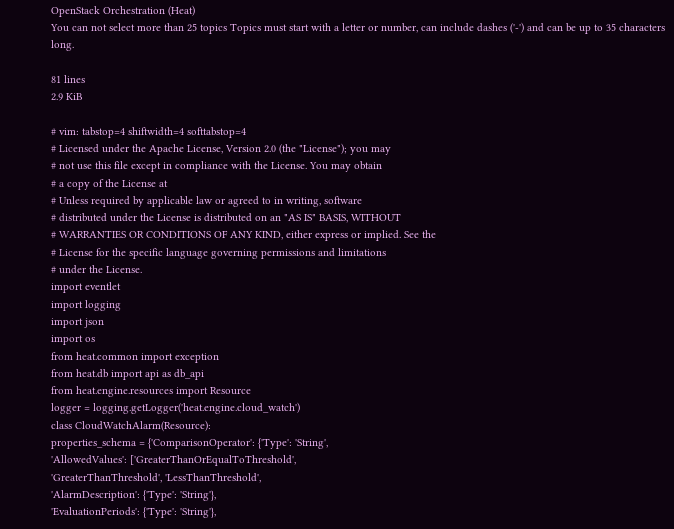OpenStack Orchestration (Heat)
You can not select more than 25 topics Topics must start with a letter or number, can include dashes ('-') and can be up to 35 characters long.

81 lines
2.9 KiB

# vim: tabstop=4 shiftwidth=4 softtabstop=4
# Licensed under the Apache License, Version 2.0 (the "License"); you may
# not use this file except in compliance with the License. You may obtain
# a copy of the License at
# Unless required by applicable law or agreed to in writing, software
# distributed under the License is distributed on an "AS IS" BASIS, WITHOUT
# WARRANTIES OR CONDITIONS OF ANY KIND, either express or implied. See the
# License for the specific language governing permissions and limitations
# under the License.
import eventlet
import logging
import json
import os
from heat.common import exception
from heat.db import api as db_api
from heat.engine.resources import Resource
logger = logging.getLogger('heat.engine.cloud_watch')
class CloudWatchAlarm(Resource):
properties_schema = {'ComparisonOperator': {'Type': 'String',
'AllowedValues': ['GreaterThanOrEqualToThreshold',
'GreaterThanThreshold', 'LessThanThreshold',
'AlarmDescription': {'Type': 'String'},
'EvaluationPeriods': {'Type': 'String'},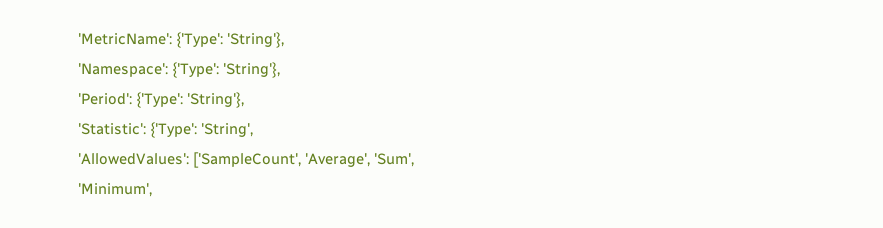'MetricName': {'Type': 'String'},
'Namespace': {'Type': 'String'},
'Period': {'Type': 'String'},
'Statistic': {'Type': 'String',
'AllowedValues': ['SampleCount', 'Average', 'Sum',
'Minimum',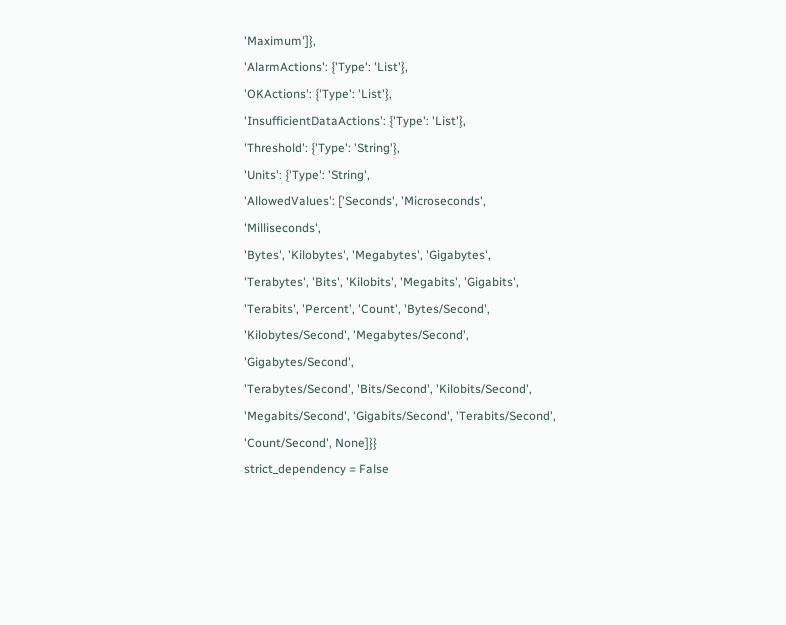'Maximum']},
'AlarmActions': {'Type': 'List'},
'OKActions': {'Type': 'List'},
'InsufficientDataActions': {'Type': 'List'},
'Threshold': {'Type': 'String'},
'Units': {'Type': 'String',
'AllowedValues': ['Seconds', 'Microseconds', 'Milliseconds',
'Bytes', 'Kilobytes', 'Megabytes', 'Gigabytes',
'Terabytes', 'Bits', 'Kilobits', 'Megabits', 'Gigabits',
'Terabits', 'Percent', 'Count', 'Bytes/Second',
'Kilobytes/Second', 'Megabytes/Second', 'Gigabytes/Second',
'Terabytes/Second', 'Bits/Second', 'Kilobits/Second',
'Megabits/Second', 'Gigabits/Second', 'Terabits/Second',
'Count/Second', None]}}
strict_dependency = False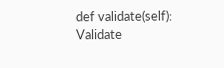def validate(self):
Validate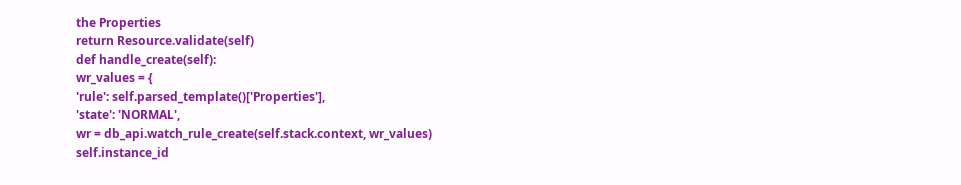the Properties
return Resource.validate(self)
def handle_create(self):
wr_values = {
'rule': self.parsed_template()['Properties'],
'state': 'NORMAL',
wr = db_api.watch_rule_create(self.stack.context, wr_values)
self.instance_id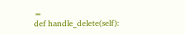=
def handle_delete(self):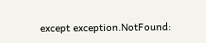except exception.NotFound: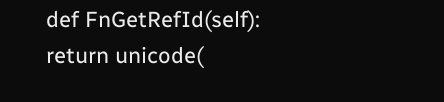def FnGetRefId(self):
return unicode(